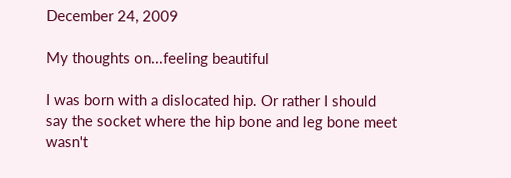December 24, 2009

My thoughts on...feeling beautiful

I was born with a dislocated hip. Or rather I should say the socket where the hip bone and leg bone meet wasn't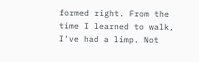formed right. From the time I learned to walk, I've had a limp. Not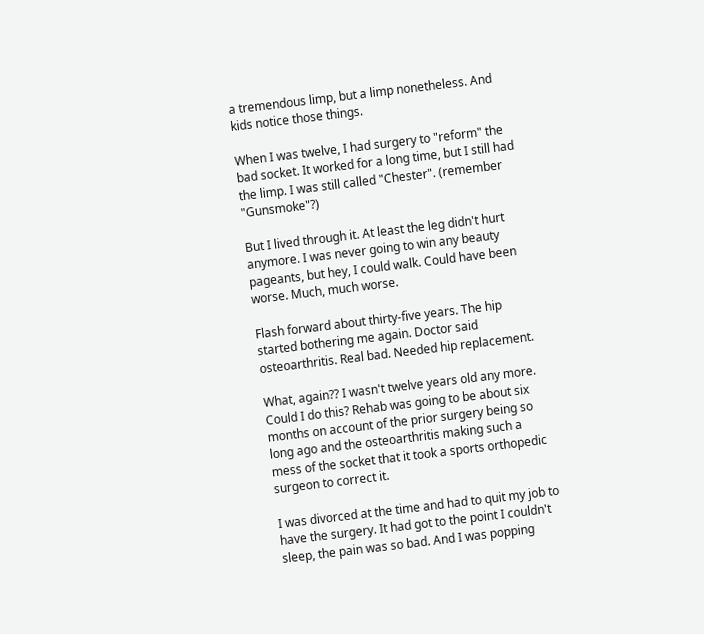a tremendous limp, but a limp nonetheless. And kids notice those things.

When I was twelve, I had surgery to "reform" the bad socket. It worked for a long time, but I still had the limp. I was still called "Chester". (remember "Gunsmoke"?)

But I lived through it. At least the leg didn't hurt anymore. I was never going to win any beauty pageants, but hey, I could walk. Could have been worse. Much, much worse.

Flash forward about thirty-five years. The hip started bothering me again. Doctor said osteoarthritis. Real bad. Needed hip replacement.

What, again?? I wasn't twelve years old any more. Could I do this? Rehab was going to be about six months on account of the prior surgery being so long ago and the osteoarthritis making such a mess of the socket that it took a sports orthopedic surgeon to correct it.

I was divorced at the time and had to quit my job to have the surgery. It had got to the point I couldn't sleep, the pain was so bad. And I was popping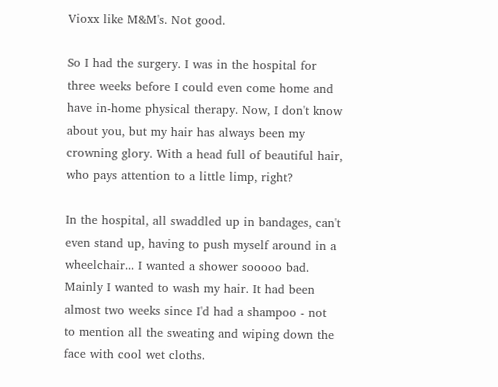Vioxx like M&M's. Not good.

So I had the surgery. I was in the hospital for three weeks before I could even come home and have in-home physical therapy. Now, I don't know about you, but my hair has always been my crowning glory. With a head full of beautiful hair, who pays attention to a little limp, right?

In the hospital, all swaddled up in bandages, can't even stand up, having to push myself around in a wheelchair... I wanted a shower sooooo bad. Mainly I wanted to wash my hair. It had been almost two weeks since I'd had a shampoo - not to mention all the sweating and wiping down the face with cool wet cloths.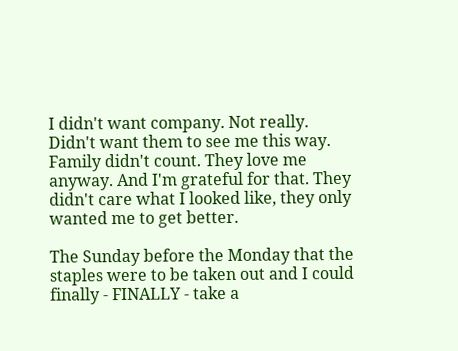I didn't want company. Not really. Didn't want them to see me this way. Family didn't count. They love me anyway. And I'm grateful for that. They didn't care what I looked like, they only wanted me to get better.

The Sunday before the Monday that the staples were to be taken out and I could finally - FINALLY - take a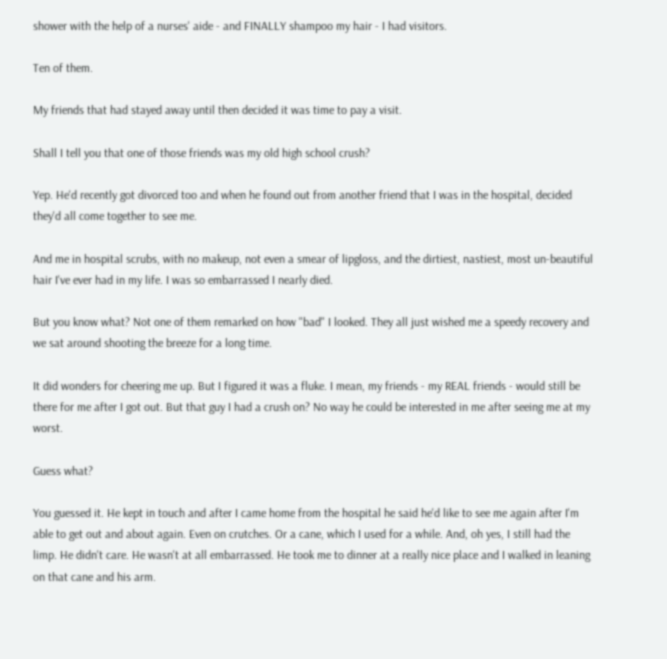shower with the help of a nurses' aide - and FINALLY shampoo my hair - I had visitors.

Ten of them.

My friends that had stayed away until then decided it was time to pay a visit.

Shall I tell you that one of those friends was my old high school crush?

Yep. He'd recently got divorced too and when he found out from another friend that I was in the hospital, decided they'd all come together to see me.

And me in hospital scrubs, with no makeup, not even a smear of lipgloss, and the dirtiest, nastiest, most un-beautiful hair I've ever had in my life. I was so embarrassed I nearly died.

But you know what? Not one of them remarked on how "bad" I looked. They all just wished me a speedy recovery and we sat around shooting the breeze for a long time.

It did wonders for cheering me up. But I figured it was a fluke. I mean, my friends - my REAL friends - would still be there for me after I got out. But that guy I had a crush on? No way he could be interested in me after seeing me at my worst.

Guess what?

You guessed it. He kept in touch and after I came home from the hospital he said he'd like to see me again after I'm able to get out and about again. Even on crutches. Or a cane, which I used for a while. And, oh yes, I still had the limp. He didn't care. He wasn't at all embarrassed. He took me to dinner at a really nice place and I walked in leaning on that cane and his arm.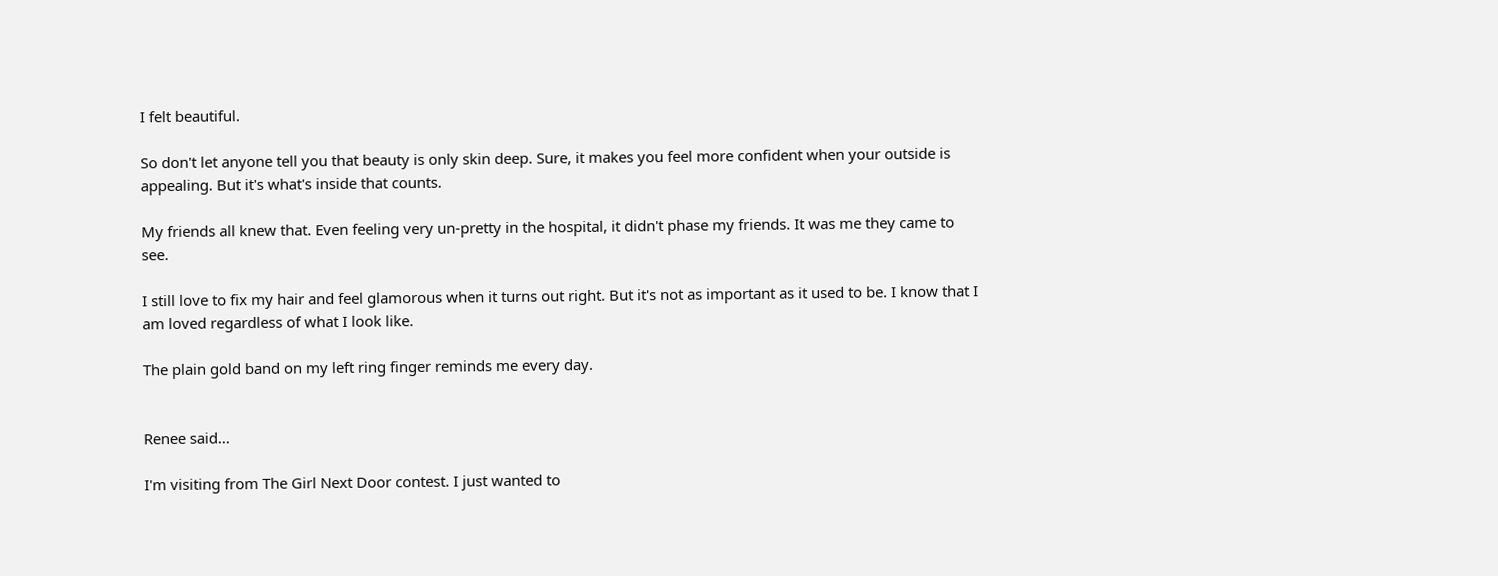I felt beautiful.

So don't let anyone tell you that beauty is only skin deep. Sure, it makes you feel more confident when your outside is appealing. But it's what's inside that counts.

My friends all knew that. Even feeling very un-pretty in the hospital, it didn't phase my friends. It was me they came to see.

I still love to fix my hair and feel glamorous when it turns out right. But it's not as important as it used to be. I know that I am loved regardless of what I look like.

The plain gold band on my left ring finger reminds me every day.


Renee said...

I'm visiting from The Girl Next Door contest. I just wanted to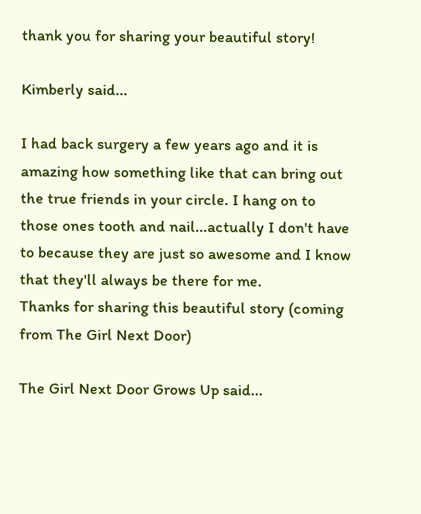thank you for sharing your beautiful story!

Kimberly said...

I had back surgery a few years ago and it is amazing how something like that can bring out the true friends in your circle. I hang on to those ones tooth and nail...actually I don't have to because they are just so awesome and I know that they'll always be there for me.
Thanks for sharing this beautiful story (coming from The Girl Next Door)

The Girl Next Door Grows Up said...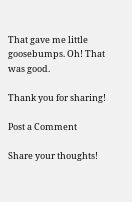That gave me little goosebumps. Oh! That was good.

Thank you for sharing!

Post a Comment

Share your thoughts!